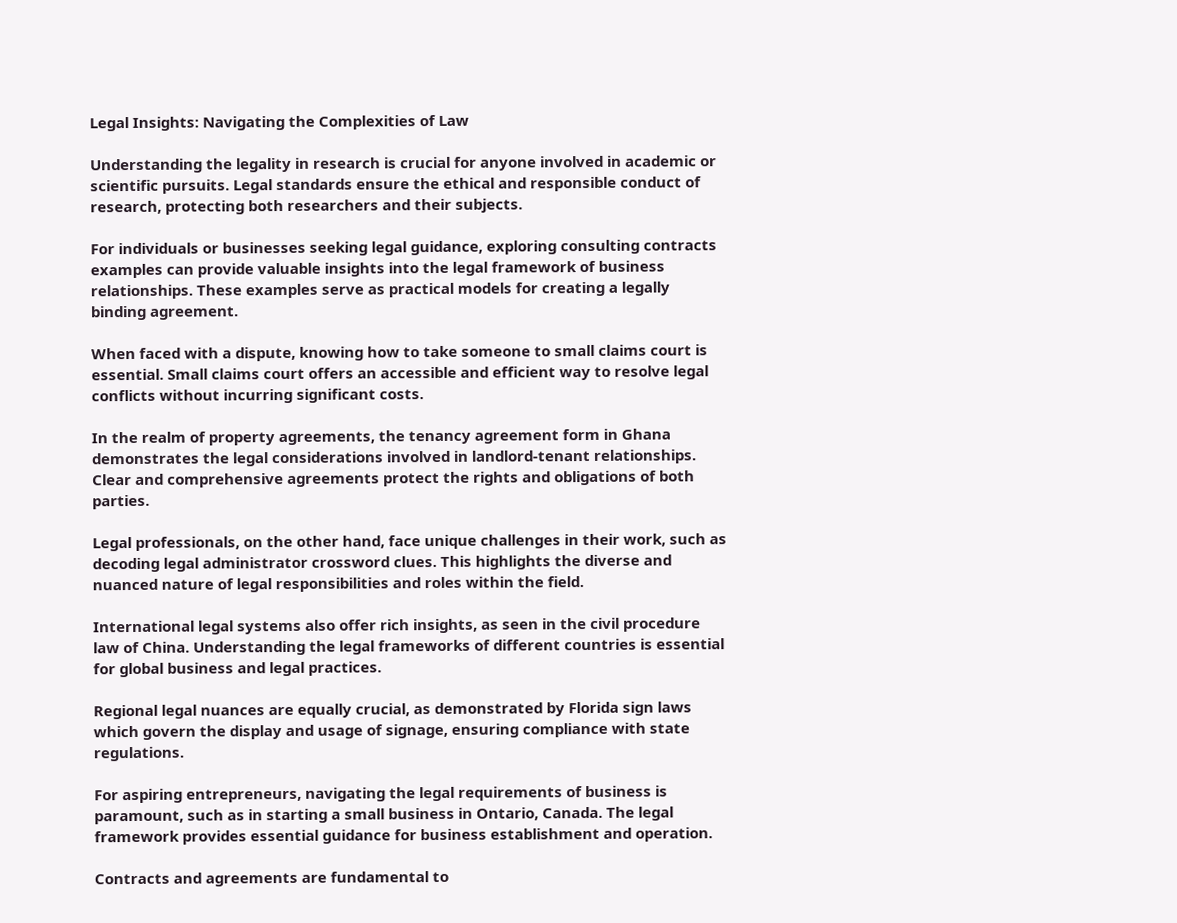Legal Insights: Navigating the Complexities of Law

Understanding the legality in research is crucial for anyone involved in academic or scientific pursuits. Legal standards ensure the ethical and responsible conduct of research, protecting both researchers and their subjects.

For individuals or businesses seeking legal guidance, exploring consulting contracts examples can provide valuable insights into the legal framework of business relationships. These examples serve as practical models for creating a legally binding agreement.

When faced with a dispute, knowing how to take someone to small claims court is essential. Small claims court offers an accessible and efficient way to resolve legal conflicts without incurring significant costs.

In the realm of property agreements, the tenancy agreement form in Ghana demonstrates the legal considerations involved in landlord-tenant relationships. Clear and comprehensive agreements protect the rights and obligations of both parties.

Legal professionals, on the other hand, face unique challenges in their work, such as decoding legal administrator crossword clues. This highlights the diverse and nuanced nature of legal responsibilities and roles within the field.

International legal systems also offer rich insights, as seen in the civil procedure law of China. Understanding the legal frameworks of different countries is essential for global business and legal practices.

Regional legal nuances are equally crucial, as demonstrated by Florida sign laws which govern the display and usage of signage, ensuring compliance with state regulations.

For aspiring entrepreneurs, navigating the legal requirements of business is paramount, such as in starting a small business in Ontario, Canada. The legal framework provides essential guidance for business establishment and operation.

Contracts and agreements are fundamental to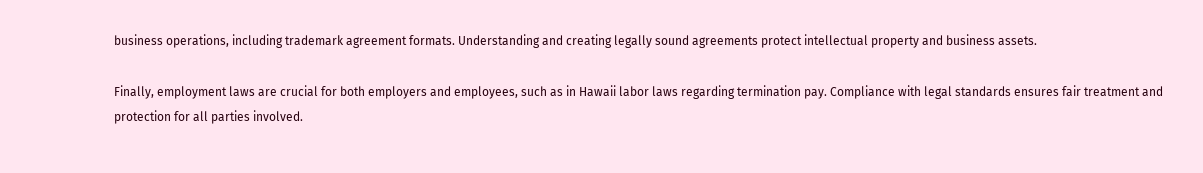business operations, including trademark agreement formats. Understanding and creating legally sound agreements protect intellectual property and business assets.

Finally, employment laws are crucial for both employers and employees, such as in Hawaii labor laws regarding termination pay. Compliance with legal standards ensures fair treatment and protection for all parties involved.